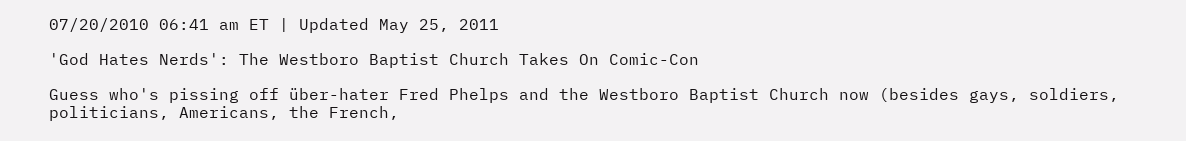07/20/2010 06:41 am ET | Updated May 25, 2011

'God Hates Nerds': The Westboro Baptist Church Takes On Comic-Con

Guess who's pissing off über-hater Fred Phelps and the Westboro Baptist Church now (besides gays, soldiers, politicians, Americans, the French,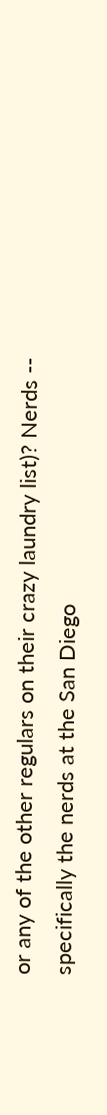or any of the other regulars on their crazy laundry list)? Nerds -- specifically the nerds at the San Diego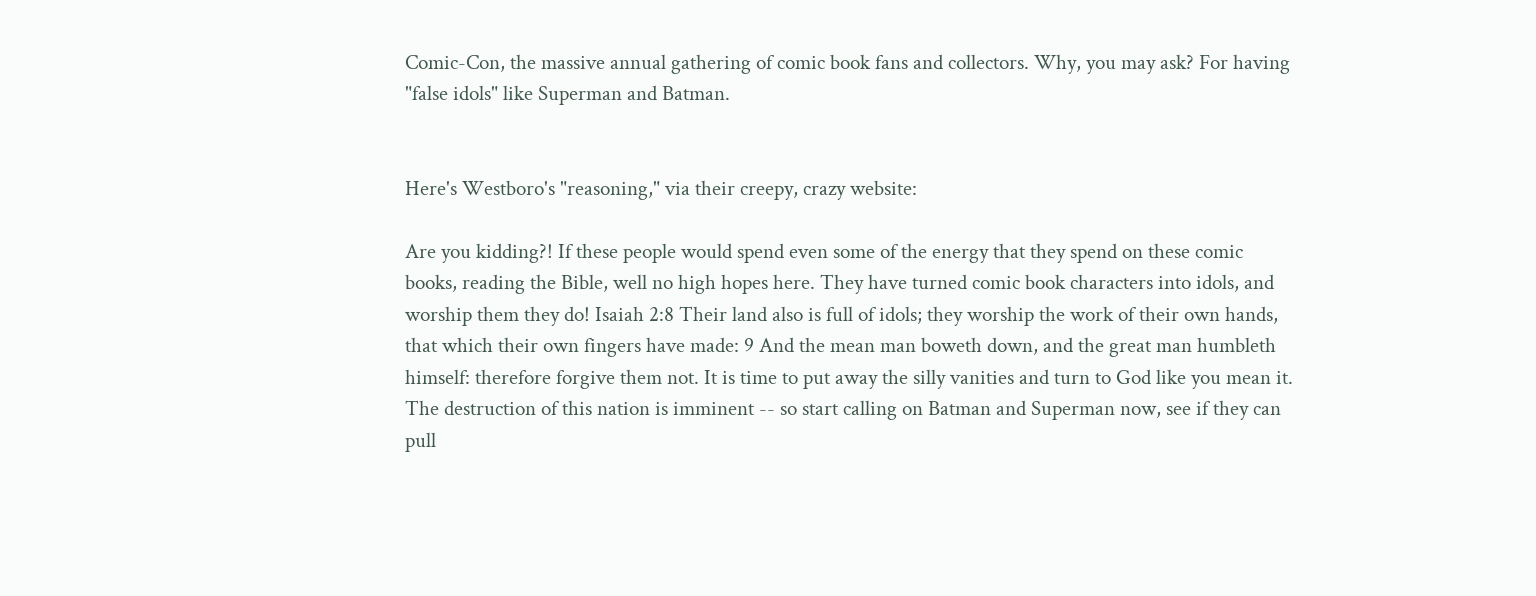Comic-Con, the massive annual gathering of comic book fans and collectors. Why, you may ask? For having "false idols" like Superman and Batman.


Here's Westboro's "reasoning," via their creepy, crazy website:

Are you kidding?! If these people would spend even some of the energy that they spend on these comic books, reading the Bible, well no high hopes here. They have turned comic book characters into idols, and worship them they do! Isaiah 2:8 Their land also is full of idols; they worship the work of their own hands, that which their own fingers have made: 9 And the mean man boweth down, and the great man humbleth himself: therefore forgive them not. It is time to put away the silly vanities and turn to God like you mean it. The destruction of this nation is imminent -- so start calling on Batman and Superman now, see if they can pull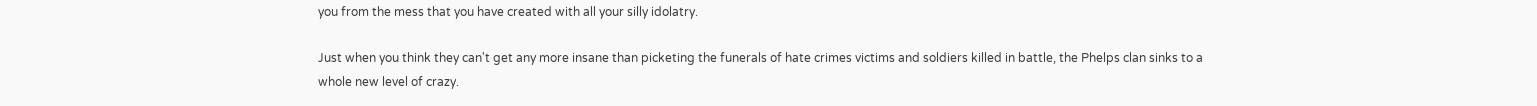you from the mess that you have created with all your silly idolatry.

Just when you think they can't get any more insane than picketing the funerals of hate crimes victims and soldiers killed in battle, the Phelps clan sinks to a whole new level of crazy.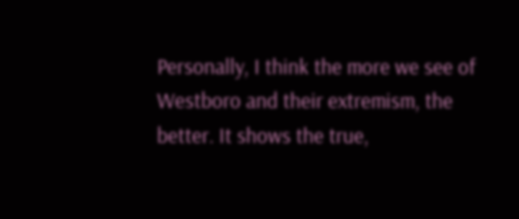Personally, I think the more we see of Westboro and their extremism, the better. It shows the true,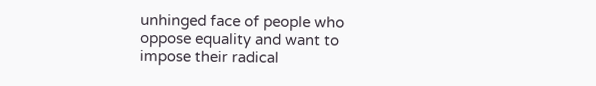unhinged face of people who oppose equality and want to impose their radical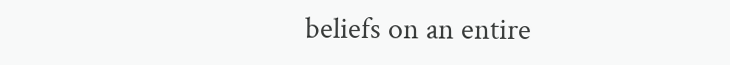beliefs on an entire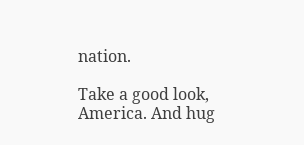nation.

Take a good look, America. And hug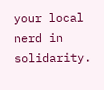your local nerd in solidarity.